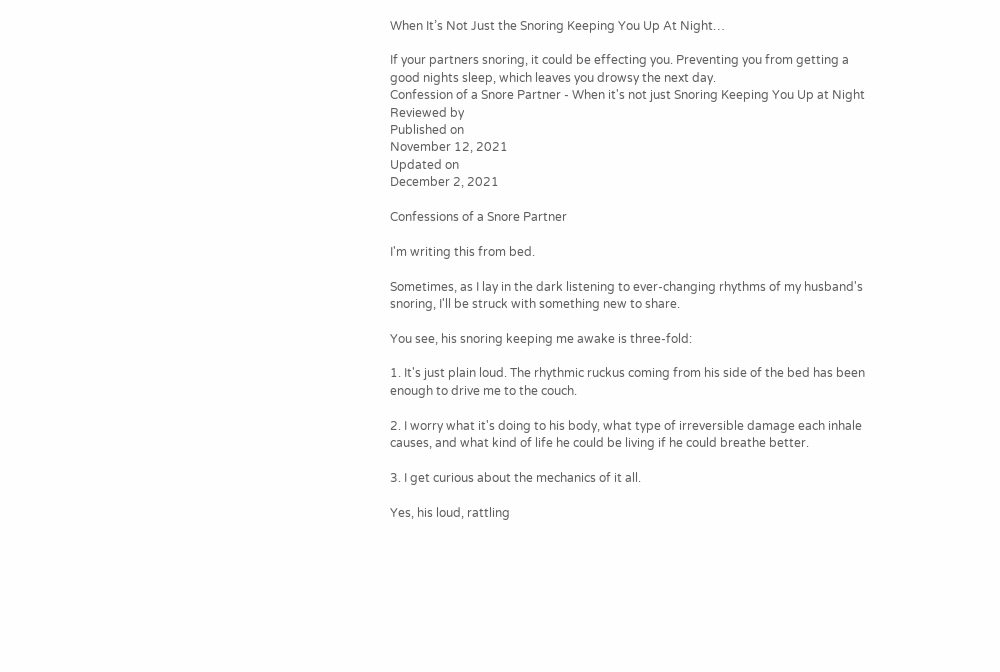When It’s Not Just the Snoring Keeping You Up At Night…

If your partners snoring, it could be effecting you. Preventing you from getting a good nights sleep, which leaves you drowsy the next day.
Confession of a Snore Partner - When it's not just Snoring Keeping You Up at Night
Reviewed by
Published on
November 12, 2021
Updated on
December 2, 2021

Confessions of a Snore Partner

I'm writing this from bed.

Sometimes, as I lay in the dark listening to ever-changing rhythms of my husband's snoring, I'll be struck with something new to share.

You see, his snoring keeping me awake is three-fold:

1. It's just plain loud. The rhythmic ruckus coming from his side of the bed has been enough to drive me to the couch.

2. I worry what it's doing to his body, what type of irreversible damage each inhale causes, and what kind of life he could be living if he could breathe better.

3. I get curious about the mechanics of it all.

Yes, his loud, rattling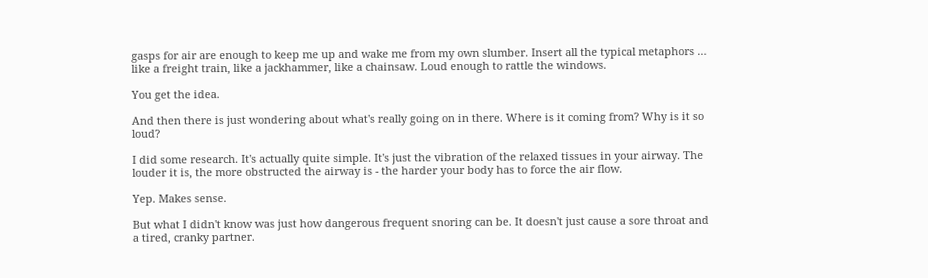gasps for air are enough to keep me up and wake me from my own slumber. Insert all the typical metaphors … like a freight train, like a jackhammer, like a chainsaw. Loud enough to rattle the windows.

You get the idea.

And then there is just wondering about what's really going on in there. Where is it coming from? Why is it so loud?

I did some research. It's actually quite simple. It's just the vibration of the relaxed tissues in your airway. The louder it is, the more obstructed the airway is - the harder your body has to force the air flow.

Yep. Makes sense.

But what I didn't know was just how dangerous frequent snoring can be. It doesn't just cause a sore throat and a tired, cranky partner.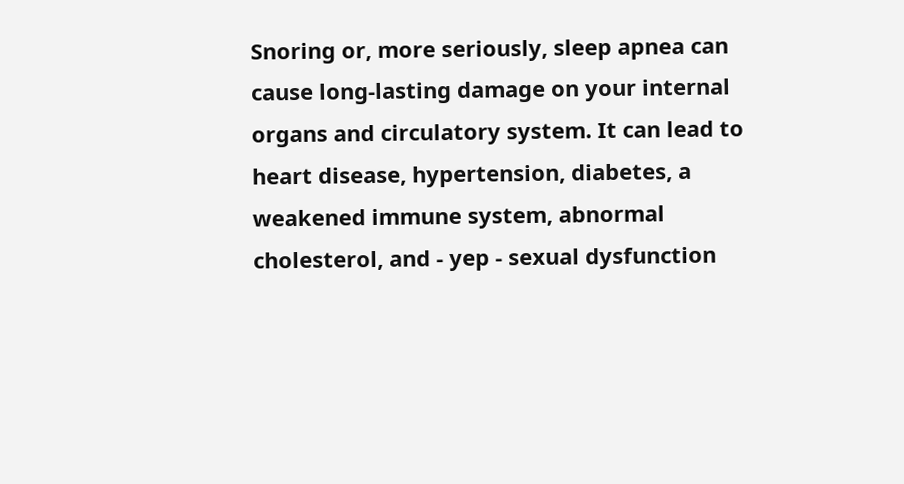Snoring or, more seriously, sleep apnea can cause long-lasting damage on your internal organs and circulatory system. It can lead to heart disease, hypertension, diabetes, a weakened immune system, abnormal cholesterol, and - yep - sexual dysfunction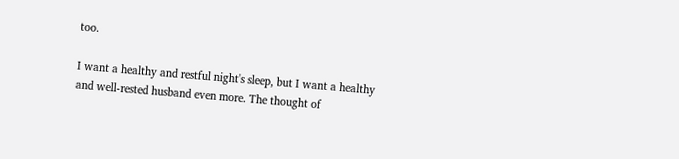too.

I want a healthy and restful night's sleep, but I want a healthy and well-rested husband even more. The thought of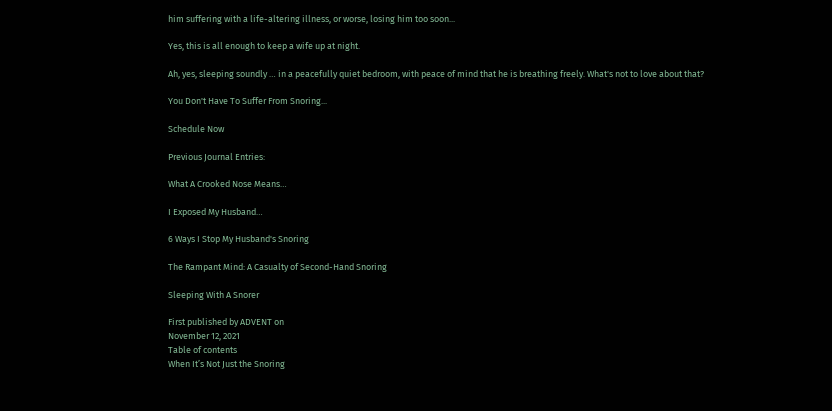him suffering with a life-altering illness, or worse, losing him too soon...

Yes, this is all enough to keep a wife up at night.

Ah, yes, sleeping soundly … in a peacefully quiet bedroom, with peace of mind that he is breathing freely. What's not to love about that?

You Don't Have To Suffer From Snoring...

Schedule Now

Previous Journal Entries:

What A Crooked Nose Means…

I Exposed My Husband…

6 Ways I Stop My Husband's Snoring

The Rampant Mind: A Casualty of Second-Hand Snoring

Sleeping With A Snorer

First published by ADVENT on
November 12, 2021
Table of contents
When It’s Not Just the Snoring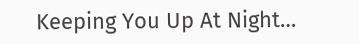Keeping You Up At Night…